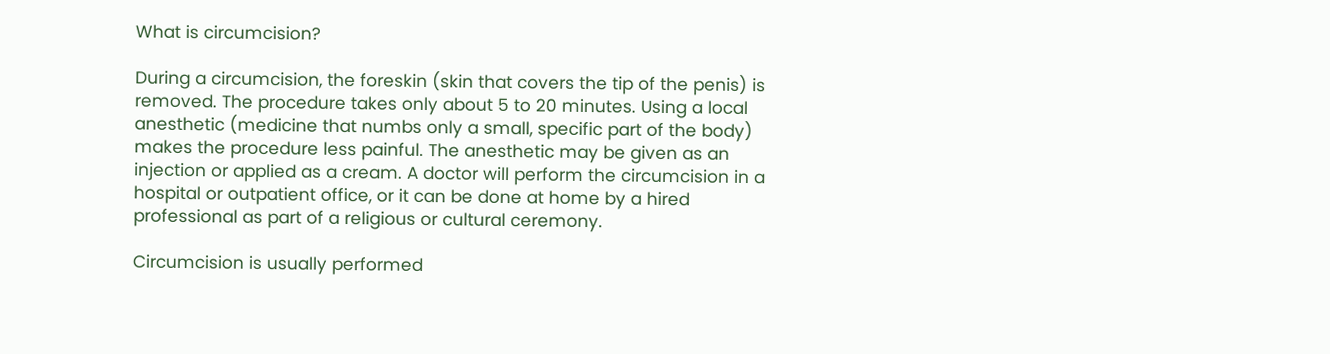What is circumcision?

During a circumcision, the foreskin (skin that covers the tip of the penis) is removed. The procedure takes only about 5 to 20 minutes. Using a local anesthetic (medicine that numbs only a small, specific part of the body) makes the procedure less painful. The anesthetic may be given as an injection or applied as a cream. A doctor will perform the circumcision in a hospital or outpatient office, or it can be done at home by a hired professional as part of a religious or cultural ceremony.

Circumcision is usually performed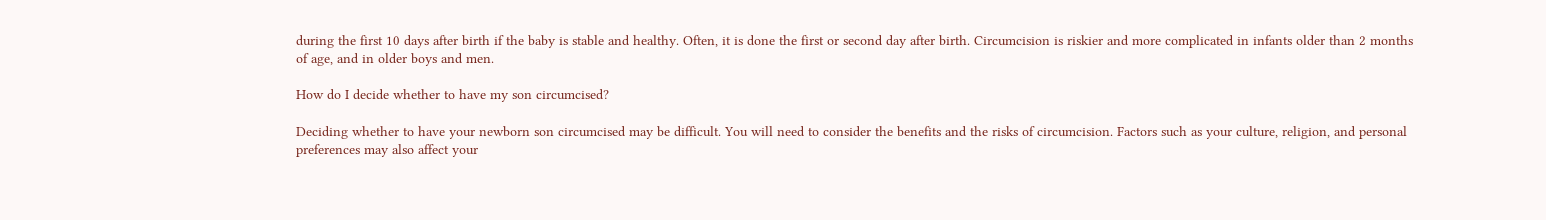during the first 10 days after birth if the baby is stable and healthy. Often, it is done the first or second day after birth. Circumcision is riskier and more complicated in infants older than 2 months of age, and in older boys and men.

How do I decide whether to have my son circumcised?

Deciding whether to have your newborn son circumcised may be difficult. You will need to consider the benefits and the risks of circumcision. Factors such as your culture, religion, and personal preferences may also affect your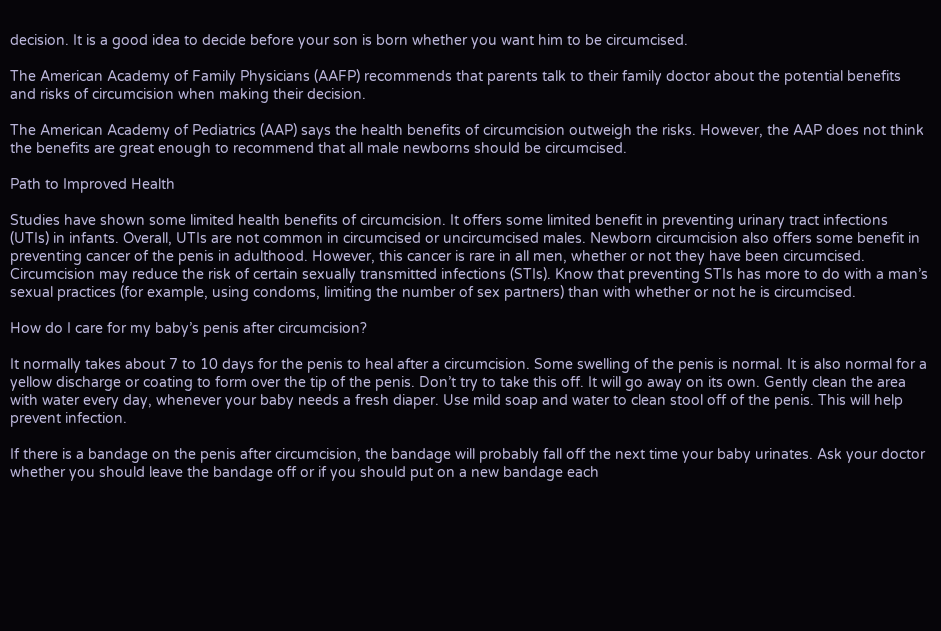decision. It is a good idea to decide before your son is born whether you want him to be circumcised.

The American Academy of Family Physicians (AAFP) recommends that parents talk to their family doctor about the potential benefits and risks of circumcision when making their decision.

The American Academy of Pediatrics (AAP) says the health benefits of circumcision outweigh the risks. However, the AAP does not think the benefits are great enough to recommend that all male newborns should be circumcised.

Path to Improved Health

Studies have shown some limited health benefits of circumcision. It offers some limited benefit in preventing urinary tract infections (UTIs) in infants. Overall, UTIs are not common in circumcised or uncircumcised males. Newborn circumcision also offers some benefit in preventing cancer of the penis in adulthood. However, this cancer is rare in all men, whether or not they have been circumcised. Circumcision may reduce the risk of certain sexually transmitted infections (STIs). Know that preventing STIs has more to do with a man’s sexual practices (for example, using condoms, limiting the number of sex partners) than with whether or not he is circumcised.

How do I care for my baby’s penis after circumcision?

It normally takes about 7 to 10 days for the penis to heal after a circumcision. Some swelling of the penis is normal. It is also normal for a yellow discharge or coating to form over the tip of the penis. Don’t try to take this off. It will go away on its own. Gently clean the area with water every day, whenever your baby needs a fresh diaper. Use mild soap and water to clean stool off of the penis. This will help prevent infection.

If there is a bandage on the penis after circumcision, the bandage will probably fall off the next time your baby urinates. Ask your doctor whether you should leave the bandage off or if you should put on a new bandage each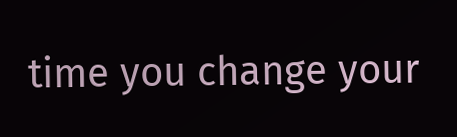time you change your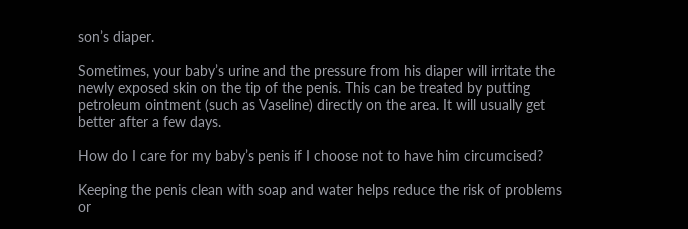son’s diaper.

Sometimes, your baby’s urine and the pressure from his diaper will irritate the newly exposed skin on the tip of the penis. This can be treated by putting petroleum ointment (such as Vaseline) directly on the area. It will usually get better after a few days.

How do I care for my baby’s penis if I choose not to have him circumcised?

Keeping the penis clean with soap and water helps reduce the risk of problems or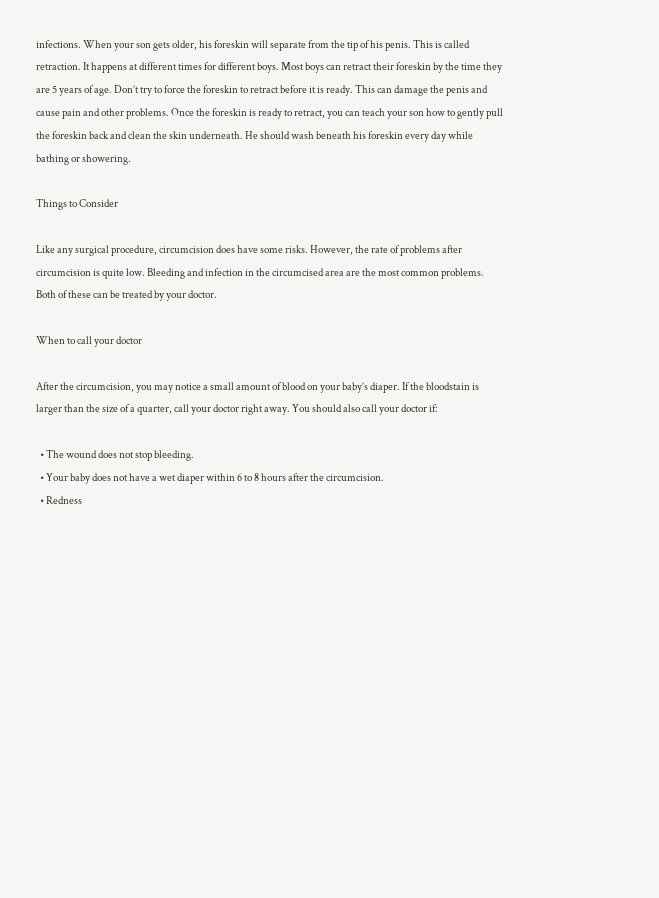infections. When your son gets older, his foreskin will separate from the tip of his penis. This is called retraction. It happens at different times for different boys. Most boys can retract their foreskin by the time they are 5 years of age. Don’t try to force the foreskin to retract before it is ready. This can damage the penis and cause pain and other problems. Once the foreskin is ready to retract, you can teach your son how to gently pull the foreskin back and clean the skin underneath. He should wash beneath his foreskin every day while bathing or showering.

Things to Consider

Like any surgical procedure, circumcision does have some risks. However, the rate of problems after circumcision is quite low. Bleeding and infection in the circumcised area are the most common problems. Both of these can be treated by your doctor.

When to call your doctor

After the circumcision, you may notice a small amount of blood on your baby’s diaper. If the bloodstain is larger than the size of a quarter, call your doctor right away. You should also call your doctor if:

  • The wound does not stop bleeding.
  • Your baby does not have a wet diaper within 6 to 8 hours after the circumcision.
  • Redness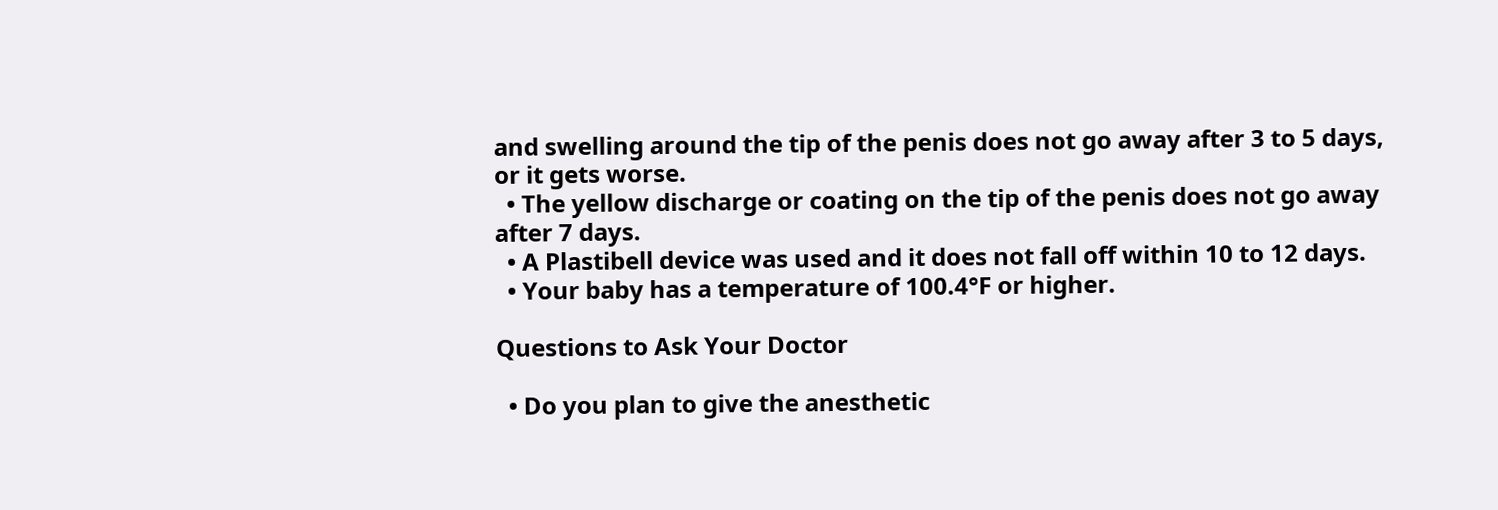and swelling around the tip of the penis does not go away after 3 to 5 days, or it gets worse.
  • The yellow discharge or coating on the tip of the penis does not go away after 7 days.
  • A Plastibell device was used and it does not fall off within 10 to 12 days.
  • Your baby has a temperature of 100.4°F or higher.

Questions to Ask Your Doctor

  • Do you plan to give the anesthetic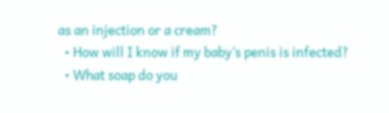as an injection or a cream?
  • How will I know if my baby’s penis is infected?
  • What soap do you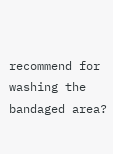recommend for washing the bandaged area?